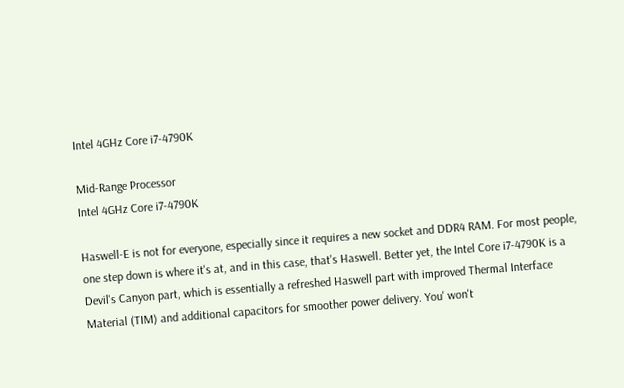Intel 4GHz Core i7-4790K

Mid-Range Processor
Intel 4GHz Core i7-4790K

Haswell-E is not for everyone, especially since it requires a new socket and DDR4 RAM. For most people, one step down is where it's at, and in this case, that's Haswell. Better yet, the Intel Core i7-4790K is a Devil's Canyon part, which is essentially a refreshed Haswell part with improved Thermal Interface Material (TIM) and additional capacitors for smoother power delivery. You' won't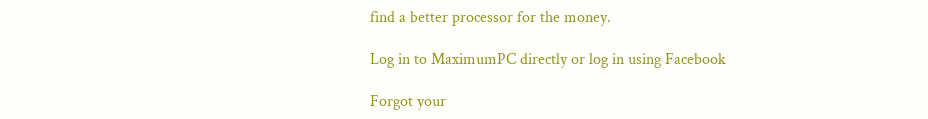find a better processor for the money.

Log in to MaximumPC directly or log in using Facebook

Forgot your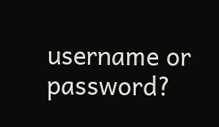username or password?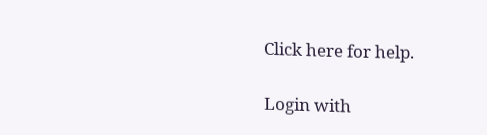Click here for help.

Login with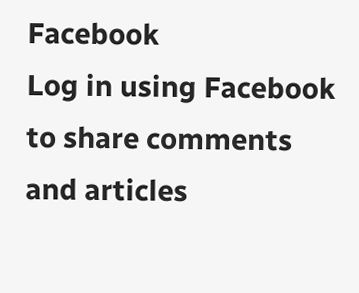Facebook
Log in using Facebook to share comments and articles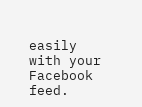easily with your Facebook feed.